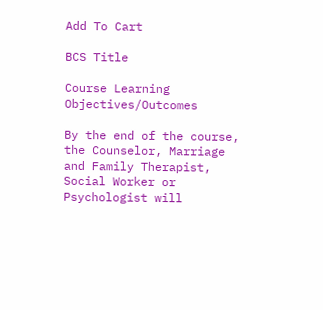Add To Cart

BCS Title

Course Learning Objectives/Outcomes

By the end of the course, the Counselor, Marriage and Family Therapist, Social Worker or Psychologist will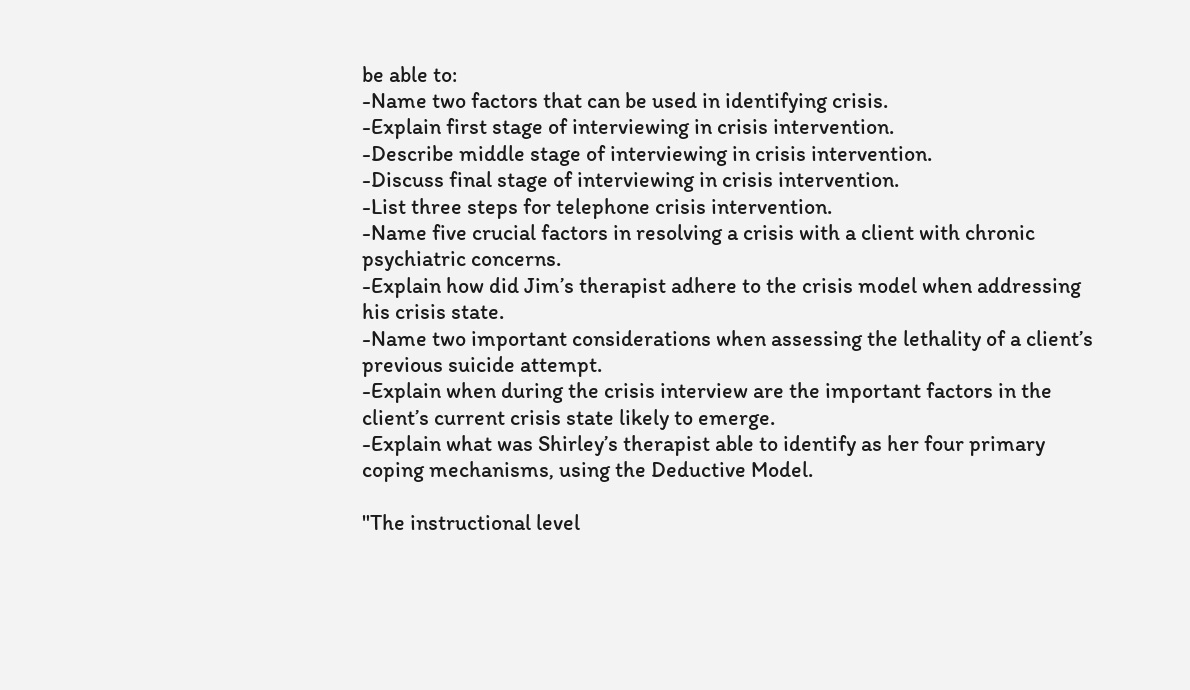be able to:
-Name two factors that can be used in identifying crisis.
-Explain first stage of interviewing in crisis intervention.
-Describe middle stage of interviewing in crisis intervention.
-Discuss final stage of interviewing in crisis intervention.
-List three steps for telephone crisis intervention.
-Name five crucial factors in resolving a crisis with a client with chronic psychiatric concerns.
-Explain how did Jim’s therapist adhere to the crisis model when addressing his crisis state.
-Name two important considerations when assessing the lethality of a client’s previous suicide attempt.
-Explain when during the crisis interview are the important factors in the client’s current crisis state likely to emerge.
-Explain what was Shirley’s therapist able to identify as her four primary coping mechanisms, using the Deductive Model.

"The instructional level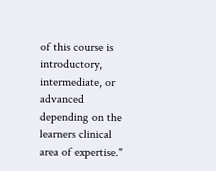of this course is introductory, intermediate, or advanced depending on the learners clinical area of expertise."